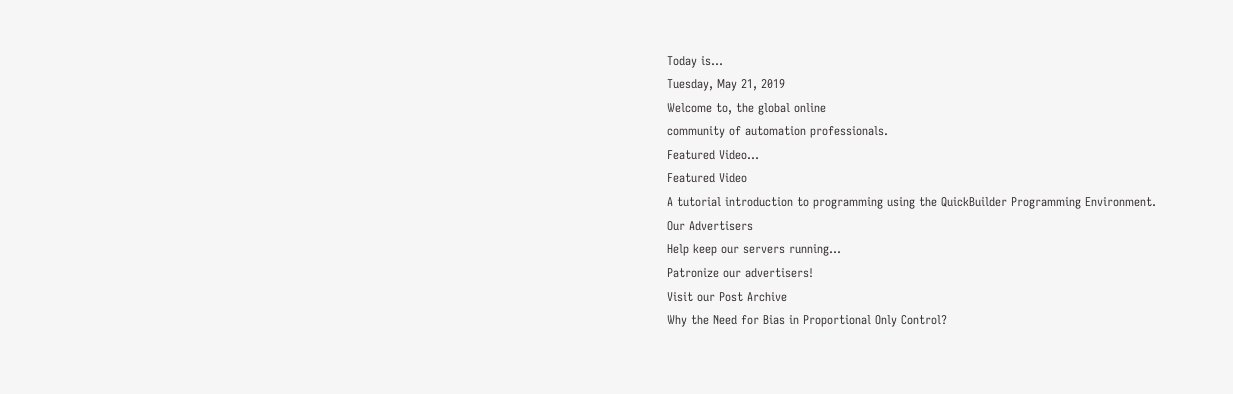Today is...
Tuesday, May 21, 2019
Welcome to, the global online
community of automation professionals.
Featured Video...
Featured Video
A tutorial introduction to programming using the QuickBuilder Programming Environment.
Our Advertisers
Help keep our servers running...
Patronize our advertisers!
Visit our Post Archive
Why the Need for Bias in Proportional Only Control?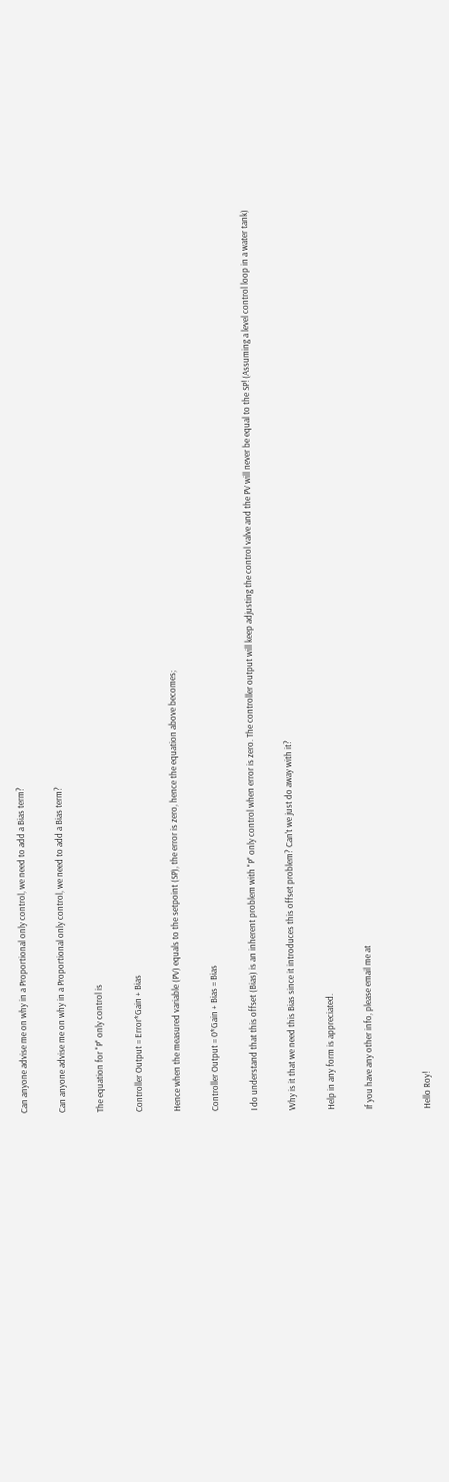Can anyone advise me on why in a Proportional only control, we need to add a Bias term?

Can anyone advise me on why in a Proportional only control, we need to add a Bias term?

The equation for "P" only control is

Controller Output = Error*Gain + Bias

Hence when the measured variable (PV) equals to the setpoint (SP), the error is zero, hence the equation above becomes;

Controller Output = 0*Gain + Bias = Bias

I do understand that this offset (Bias) is an inherent problem with "P" only control when error is zero. The controller output will keep adjusting the control valve and the PV will never be equal to the SP! (Assuming a level control loop in a water tank)

Why is it that we need this Bias since it introduces this offset problem? Can't we just do away with it?

Help in any form is appreciated.

If you have any other info, please email me at


Hello Roy!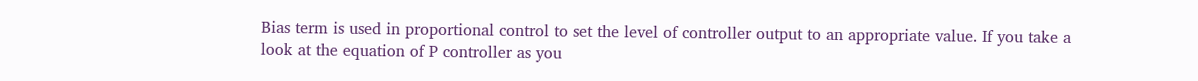Bias term is used in proportional control to set the level of controller output to an appropriate value. If you take a look at the equation of P controller as you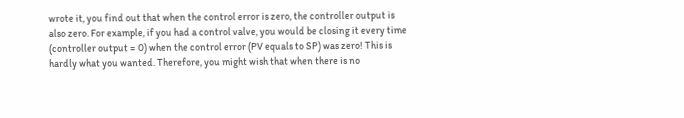wrote it, you find out that when the control error is zero, the controller output is also zero. For example, if you had a control valve, you would be closing it every time (controller output = 0) when the control error (PV equals to SP) was zero! This is hardly what you wanted. Therefore, you might wish that when there is no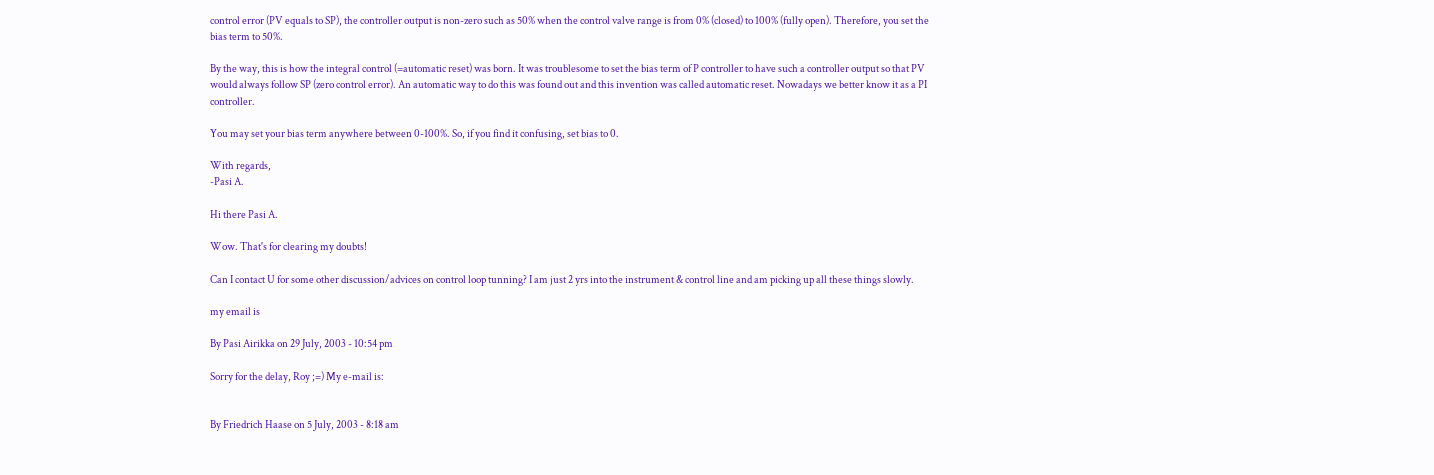control error (PV equals to SP), the controller output is non-zero such as 50% when the control valve range is from 0% (closed) to 100% (fully open). Therefore, you set the bias term to 50%.

By the way, this is how the integral control (=automatic reset) was born. It was troublesome to set the bias term of P controller to have such a controller output so that PV would always follow SP (zero control error). An automatic way to do this was found out and this invention was called automatic reset. Nowadays we better know it as a PI controller.

You may set your bias term anywhere between 0-100%. So, if you find it confusing, set bias to 0.

With regards,
-Pasi A.

Hi there Pasi A.

Wow. That's for clearing my doubts!

Can I contact U for some other discussion/advices on control loop tunning? I am just 2 yrs into the instrument & control line and am picking up all these things slowly.

my email is

By Pasi Airikka on 29 July, 2003 - 10:54 pm

Sorry for the delay, Roy ;=) My e-mail is:


By Friedrich Haase on 5 July, 2003 - 8:18 am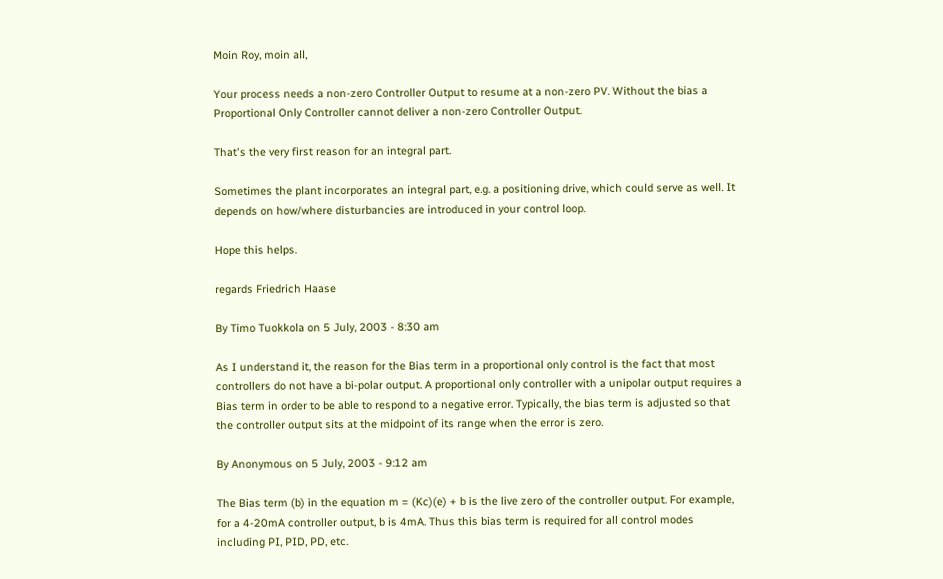Moin Roy, moin all,

Your process needs a non-zero Controller Output to resume at a non-zero PV. Without the bias a Proportional Only Controller cannot deliver a non-zero Controller Output.

That's the very first reason for an integral part.

Sometimes the plant incorporates an integral part, e.g. a positioning drive, which could serve as well. It depends on how/where disturbancies are introduced in your control loop.

Hope this helps.

regards Friedrich Haase

By Timo Tuokkola on 5 July, 2003 - 8:30 am

As I understand it, the reason for the Bias term in a proportional only control is the fact that most controllers do not have a bi-polar output. A proportional only controller with a unipolar output requires a Bias term in order to be able to respond to a negative error. Typically, the bias term is adjusted so that the controller output sits at the midpoint of its range when the error is zero.

By Anonymous on 5 July, 2003 - 9:12 am

The Bias term (b) in the equation m = (Kc)(e) + b is the live zero of the controller output. For example, for a 4-20mA controller output, b is 4mA. Thus this bias term is required for all control modes including PI, PID, PD, etc.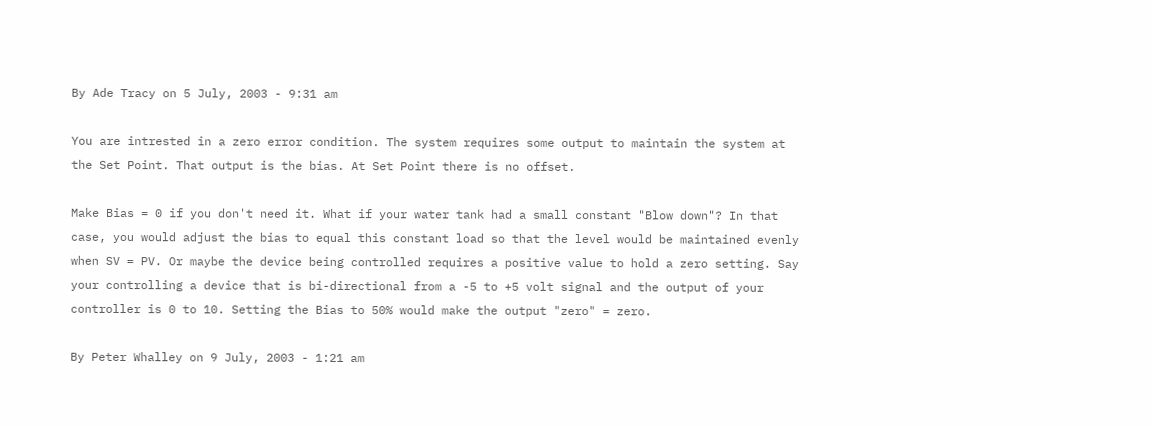By Ade Tracy on 5 July, 2003 - 9:31 am

You are intrested in a zero error condition. The system requires some output to maintain the system at the Set Point. That output is the bias. At Set Point there is no offset.

Make Bias = 0 if you don't need it. What if your water tank had a small constant "Blow down"? In that case, you would adjust the bias to equal this constant load so that the level would be maintained evenly when SV = PV. Or maybe the device being controlled requires a positive value to hold a zero setting. Say your controlling a device that is bi-directional from a -5 to +5 volt signal and the output of your controller is 0 to 10. Setting the Bias to 50% would make the output "zero" = zero.

By Peter Whalley on 9 July, 2003 - 1:21 am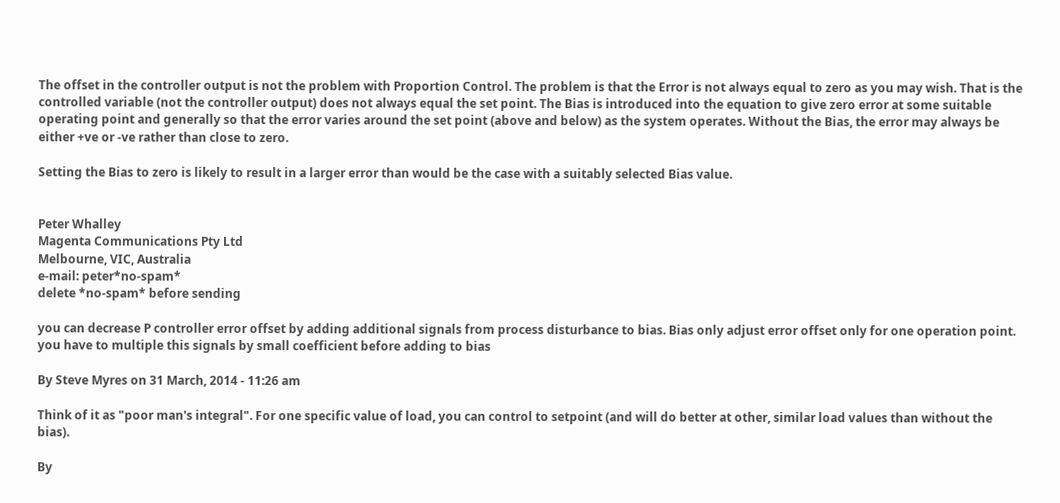The offset in the controller output is not the problem with Proportion Control. The problem is that the Error is not always equal to zero as you may wish. That is the controlled variable (not the controller output) does not always equal the set point. The Bias is introduced into the equation to give zero error at some suitable operating point and generally so that the error varies around the set point (above and below) as the system operates. Without the Bias, the error may always be either +ve or -ve rather than close to zero.

Setting the Bias to zero is likely to result in a larger error than would be the case with a suitably selected Bias value.


Peter Whalley
Magenta Communications Pty Ltd
Melbourne, VIC, Australia
e-mail: peter*no-spam*
delete *no-spam* before sending

you can decrease P controller error offset by adding additional signals from process disturbance to bias. Bias only adjust error offset only for one operation point. you have to multiple this signals by small coefficient before adding to bias

By Steve Myres on 31 March, 2014 - 11:26 am

Think of it as "poor man's integral". For one specific value of load, you can control to setpoint (and will do better at other, similar load values than without the bias).

By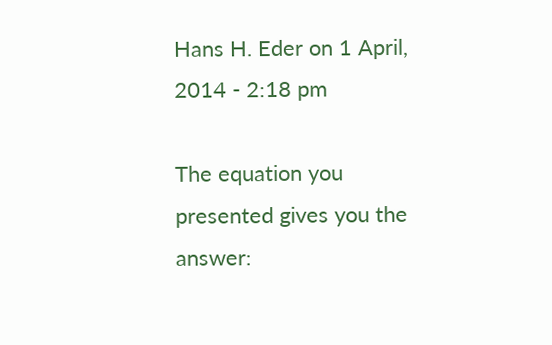Hans H. Eder on 1 April, 2014 - 2:18 pm

The equation you presented gives you the answer: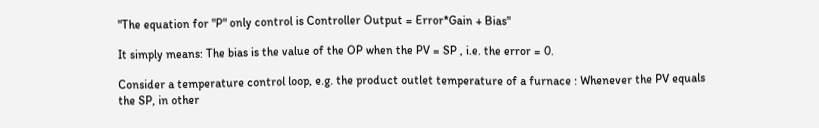"The equation for "P" only control is Controller Output = Error*Gain + Bias"

It simply means: The bias is the value of the OP when the PV = SP , i.e. the error = 0.

Consider a temperature control loop, e.g. the product outlet temperature of a furnace : Whenever the PV equals the SP, in other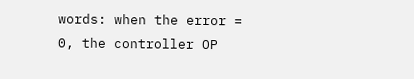words: when the error = 0, the controller OP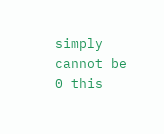simply cannot be 0 this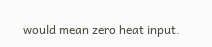would mean zero heat input.